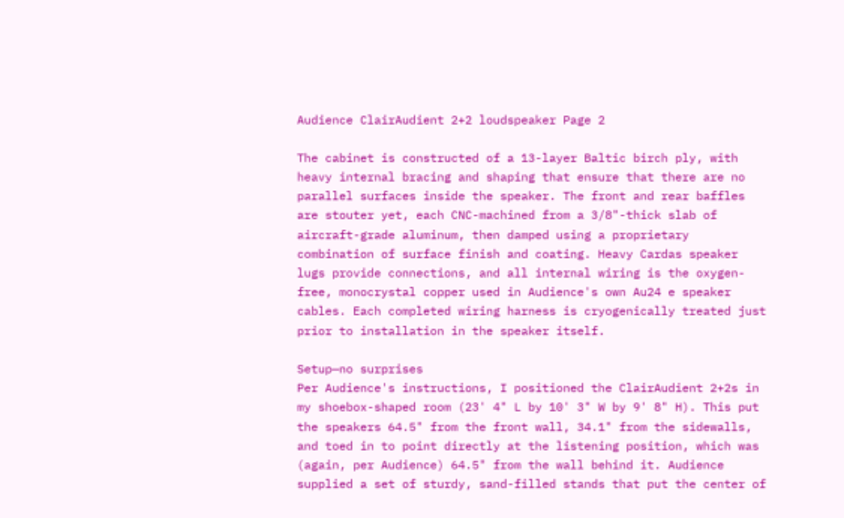Audience ClairAudient 2+2 loudspeaker Page 2

The cabinet is constructed of a 13-layer Baltic birch ply, with heavy internal bracing and shaping that ensure that there are no parallel surfaces inside the speaker. The front and rear baffles are stouter yet, each CNC-machined from a 3/8"-thick slab of aircraft-grade aluminum, then damped using a proprietary combination of surface finish and coating. Heavy Cardas speaker lugs provide connections, and all internal wiring is the oxygen-free, monocrystal copper used in Audience's own Au24 e speaker cables. Each completed wiring harness is cryogenically treated just prior to installation in the speaker itself.

Setup—no surprises
Per Audience's instructions, I positioned the ClairAudient 2+2s in my shoebox-shaped room (23' 4" L by 10' 3" W by 9' 8" H). This put the speakers 64.5" from the front wall, 34.1" from the sidewalls, and toed in to point directly at the listening position, which was (again, per Audience) 64.5" from the wall behind it. Audience supplied a set of sturdy, sand-filled stands that put the center of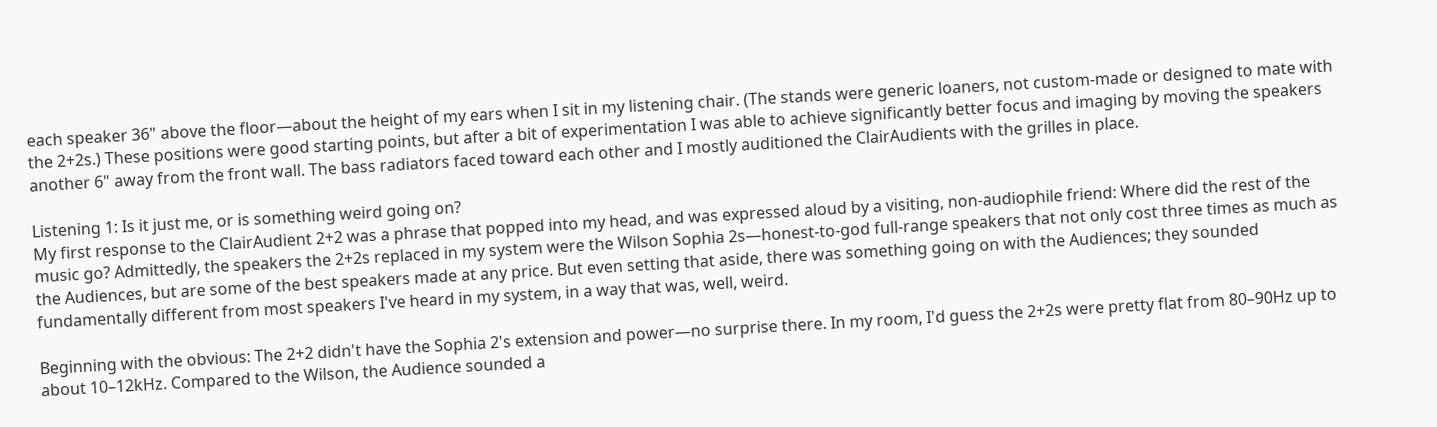each speaker 36" above the floor—about the height of my ears when I sit in my listening chair. (The stands were generic loaners, not custom-made or designed to mate with the 2+2s.) These positions were good starting points, but after a bit of experimentation I was able to achieve significantly better focus and imaging by moving the speakers another 6" away from the front wall. The bass radiators faced toward each other and I mostly auditioned the ClairAudients with the grilles in place.

Listening 1: Is it just me, or is something weird going on?
My first response to the ClairAudient 2+2 was a phrase that popped into my head, and was expressed aloud by a visiting, non-audiophile friend: Where did the rest of the music go? Admittedly, the speakers the 2+2s replaced in my system were the Wilson Sophia 2s—honest-to-god full-range speakers that not only cost three times as much as the Audiences, but are some of the best speakers made at any price. But even setting that aside, there was something going on with the Audiences; they sounded fundamentally different from most speakers I've heard in my system, in a way that was, well, weird.

Beginning with the obvious: The 2+2 didn't have the Sophia 2's extension and power—no surprise there. In my room, I'd guess the 2+2s were pretty flat from 80–90Hz up to about 10–12kHz. Compared to the Wilson, the Audience sounded a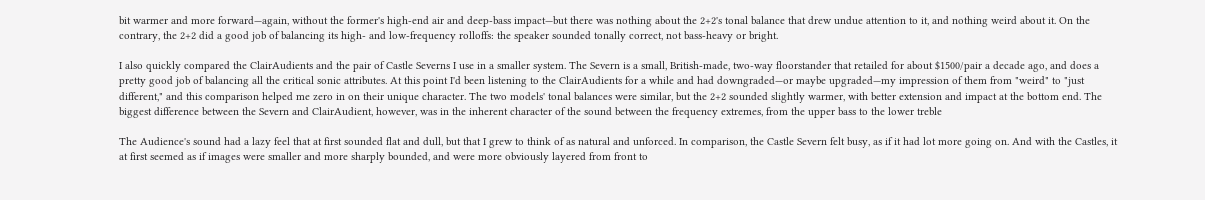bit warmer and more forward—again, without the former's high-end air and deep-bass impact—but there was nothing about the 2+2's tonal balance that drew undue attention to it, and nothing weird about it. On the contrary, the 2+2 did a good job of balancing its high- and low-frequency rolloffs: the speaker sounded tonally correct, not bass-heavy or bright.

I also quickly compared the ClairAudients and the pair of Castle Severns I use in a smaller system. The Severn is a small, British-made, two-way floorstander that retailed for about $1500/pair a decade ago, and does a pretty good job of balancing all the critical sonic attributes. At this point I'd been listening to the ClairAudients for a while and had downgraded—or maybe upgraded—my impression of them from "weird" to "just different," and this comparison helped me zero in on their unique character. The two models' tonal balances were similar, but the 2+2 sounded slightly warmer, with better extension and impact at the bottom end. The biggest difference between the Severn and ClairAudient, however, was in the inherent character of the sound between the frequency extremes, from the upper bass to the lower treble

The Audience's sound had a lazy feel that at first sounded flat and dull, but that I grew to think of as natural and unforced. In comparison, the Castle Severn felt busy, as if it had lot more going on. And with the Castles, it at first seemed as if images were smaller and more sharply bounded, and were more obviously layered from front to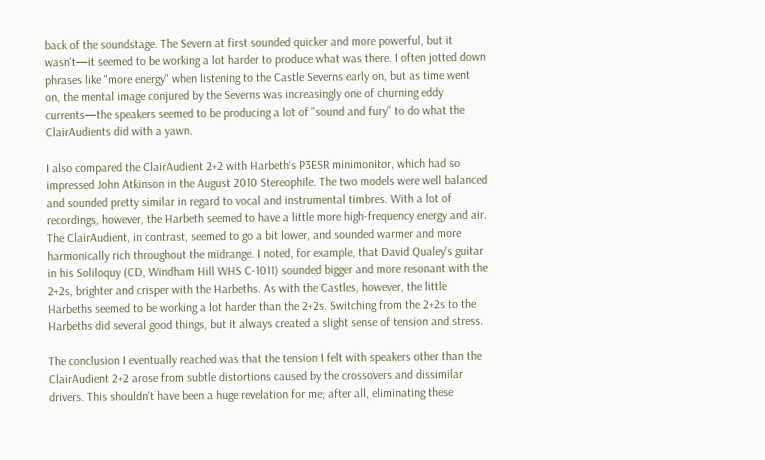back of the soundstage. The Severn at first sounded quicker and more powerful, but it wasn't—it seemed to be working a lot harder to produce what was there. I often jotted down phrases like "more energy" when listening to the Castle Severns early on, but as time went on, the mental image conjured by the Severns was increasingly one of churning eddy currents—the speakers seemed to be producing a lot of "sound and fury" to do what the ClairAudients did with a yawn.

I also compared the ClairAudient 2+2 with Harbeth's P3ESR minimonitor, which had so impressed John Atkinson in the August 2010 Stereophile. The two models were well balanced and sounded pretty similar in regard to vocal and instrumental timbres. With a lot of recordings, however, the Harbeth seemed to have a little more high-frequency energy and air. The ClairAudient, in contrast, seemed to go a bit lower, and sounded warmer and more harmonically rich throughout the midrange. I noted, for example, that David Qualey's guitar in his Soliloquy (CD, Windham Hill WHS C-1011) sounded bigger and more resonant with the 2+2s, brighter and crisper with the Harbeths. As with the Castles, however, the little Harbeths seemed to be working a lot harder than the 2+2s. Switching from the 2+2s to the Harbeths did several good things, but it always created a slight sense of tension and stress.

The conclusion I eventually reached was that the tension I felt with speakers other than the ClairAudient 2+2 arose from subtle distortions caused by the crossovers and dissimilar drivers. This shouldn't have been a huge revelation for me; after all, eliminating these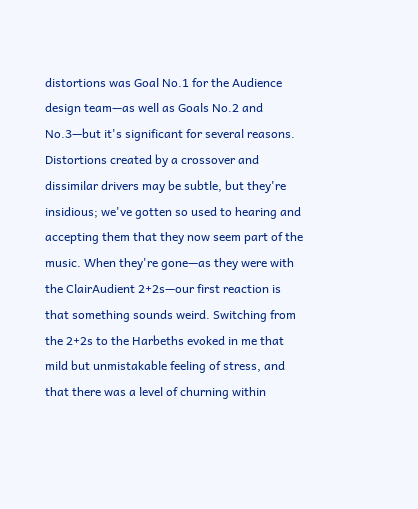distortions was Goal No.1 for the Audience design team—as well as Goals No.2 and No.3—but it's significant for several reasons. Distortions created by a crossover and dissimilar drivers may be subtle, but they're insidious; we've gotten so used to hearing and accepting them that they now seem part of the music. When they're gone—as they were with the ClairAudient 2+2s—our first reaction is that something sounds weird. Switching from the 2+2s to the Harbeths evoked in me that mild but unmistakable feeling of stress, and that there was a level of churning within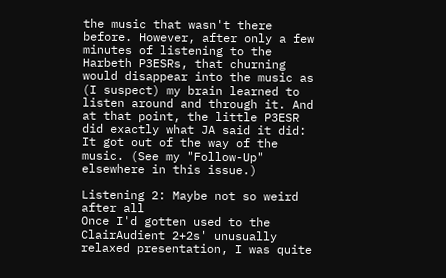the music that wasn't there before. However, after only a few minutes of listening to the Harbeth P3ESRs, that churning would disappear into the music as (I suspect) my brain learned to listen around and through it. And at that point, the little P3ESR did exactly what JA said it did: It got out of the way of the music. (See my "Follow-Up" elsewhere in this issue.)

Listening 2: Maybe not so weird after all
Once I'd gotten used to the ClairAudient 2+2s' unusually relaxed presentation, I was quite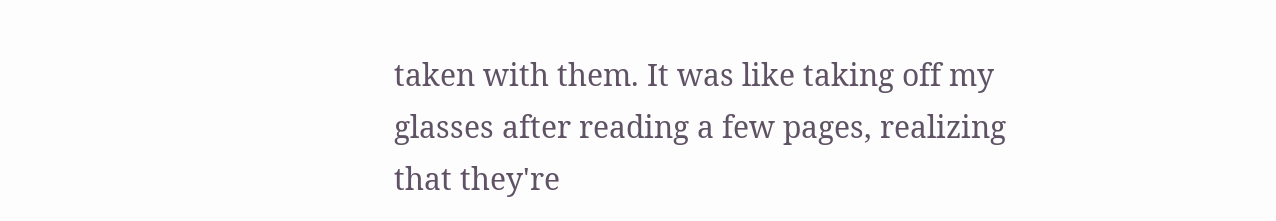taken with them. It was like taking off my glasses after reading a few pages, realizing that they're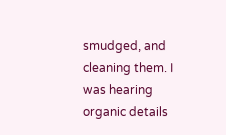smudged, and cleaning them. I was hearing organic details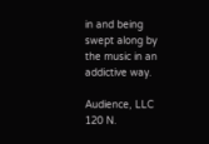in and being swept along by the music in an addictive way.

Audience, LLC
120 N.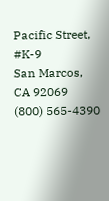Pacific Street, #K-9
San Marcos, CA 92069
(800) 565-4390